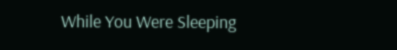While You Were Sleeping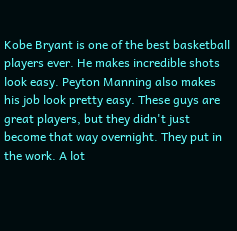Kobe Bryant is one of the best basketball players ever. He makes incredible shots look easy. Peyton Manning also makes his job look pretty easy. These guys are great players, but they didn't just become that way overnight. They put in the work. A lot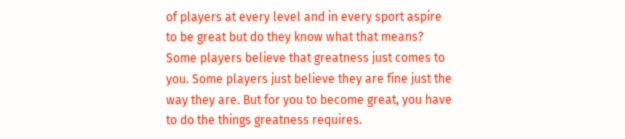of players at every level and in every sport aspire to be great but do they know what that means? Some players believe that greatness just comes to you. Some players just believe they are fine just the way they are. But for you to become great, you have to do the things greatness requires.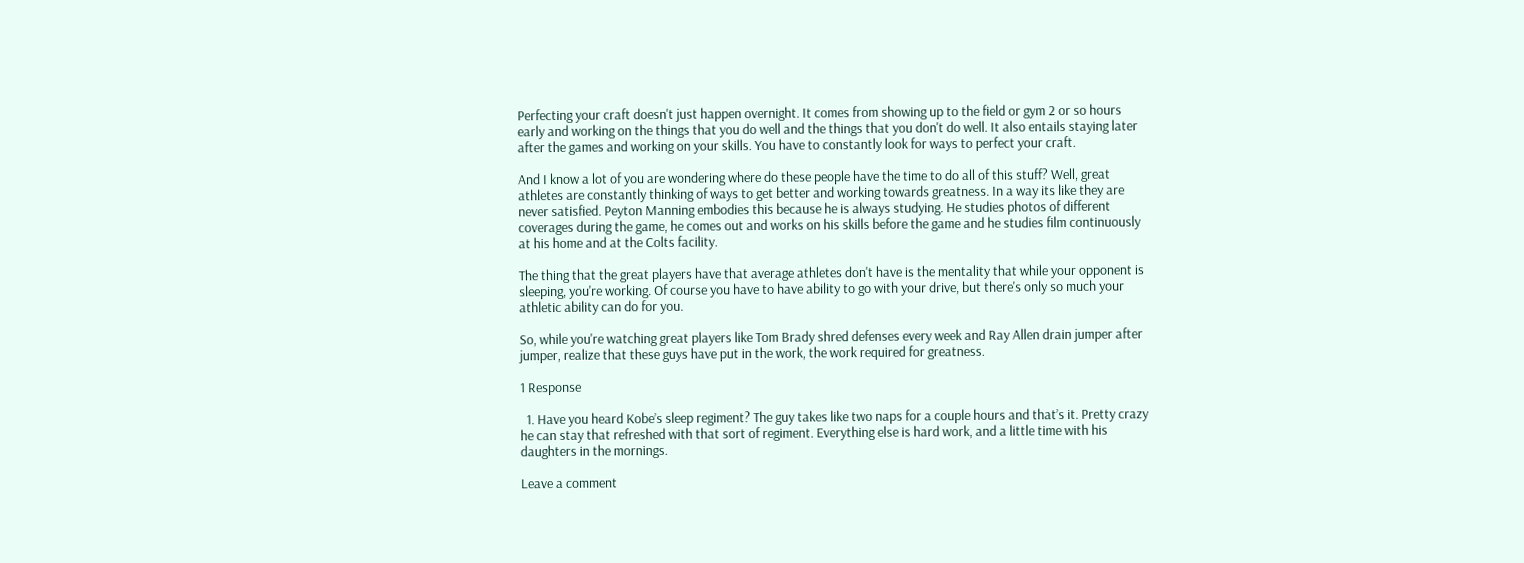Perfecting your craft doesn't just happen overnight. It comes from showing up to the field or gym 2 or so hours early and working on the things that you do well and the things that you don't do well. It also entails staying later after the games and working on your skills. You have to constantly look for ways to perfect your craft.

And I know a lot of you are wondering where do these people have the time to do all of this stuff? Well, great athletes are constantly thinking of ways to get better and working towards greatness. In a way its like they are never satisfied. Peyton Manning embodies this because he is always studying. He studies photos of different coverages during the game, he comes out and works on his skills before the game and he studies film continuously at his home and at the Colts facility.

The thing that the great players have that average athletes don't have is the mentality that while your opponent is sleeping, you're working. Of course you have to have ability to go with your drive, but there's only so much your athletic ability can do for you.

So, while you're watching great players like Tom Brady shred defenses every week and Ray Allen drain jumper after jumper, realize that these guys have put in the work, the work required for greatness.

1 Response

  1. Have you heard Kobe’s sleep regiment? The guy takes like two naps for a couple hours and that’s it. Pretty crazy he can stay that refreshed with that sort of regiment. Everything else is hard work, and a little time with his daughters in the mornings.

Leave a comment